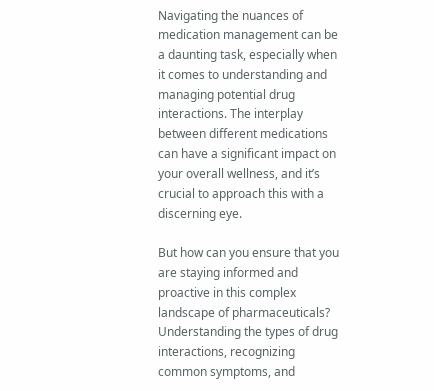Navigating the nuances of medication management can be a daunting task, especially when it comes to understanding and managing potential drug interactions. The interplay between different medications can have a significant impact on your overall wellness, and it’s crucial to approach this with a discerning eye.

But how can you ensure that you are staying informed and proactive in this complex landscape of pharmaceuticals? Understanding the types of drug interactions, recognizing common symptoms, and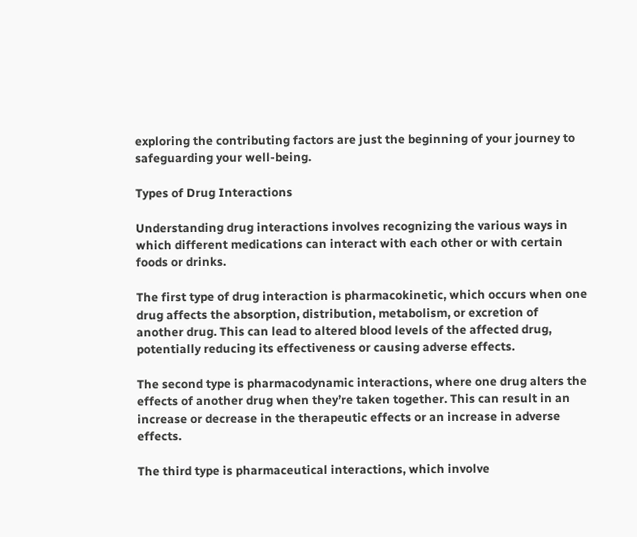exploring the contributing factors are just the beginning of your journey to safeguarding your well-being.

Types of Drug Interactions

Understanding drug interactions involves recognizing the various ways in which different medications can interact with each other or with certain foods or drinks.

The first type of drug interaction is pharmacokinetic, which occurs when one drug affects the absorption, distribution, metabolism, or excretion of another drug. This can lead to altered blood levels of the affected drug, potentially reducing its effectiveness or causing adverse effects.

The second type is pharmacodynamic interactions, where one drug alters the effects of another drug when they’re taken together. This can result in an increase or decrease in the therapeutic effects or an increase in adverse effects.

The third type is pharmaceutical interactions, which involve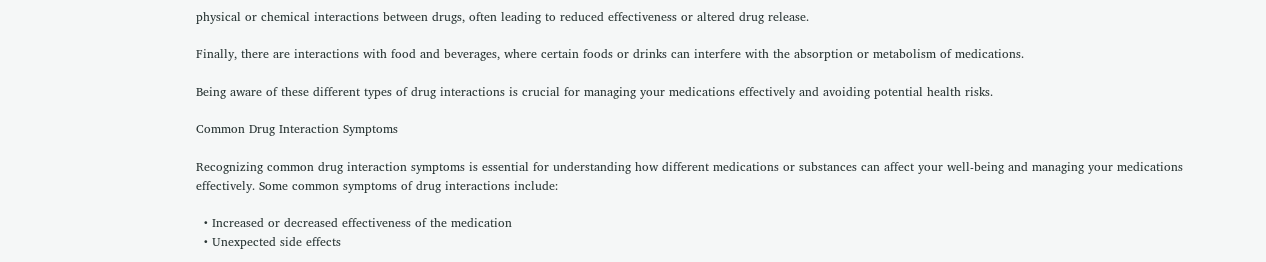physical or chemical interactions between drugs, often leading to reduced effectiveness or altered drug release.

Finally, there are interactions with food and beverages, where certain foods or drinks can interfere with the absorption or metabolism of medications.

Being aware of these different types of drug interactions is crucial for managing your medications effectively and avoiding potential health risks.

Common Drug Interaction Symptoms

Recognizing common drug interaction symptoms is essential for understanding how different medications or substances can affect your well-being and managing your medications effectively. Some common symptoms of drug interactions include:

  • Increased or decreased effectiveness of the medication
  • Unexpected side effects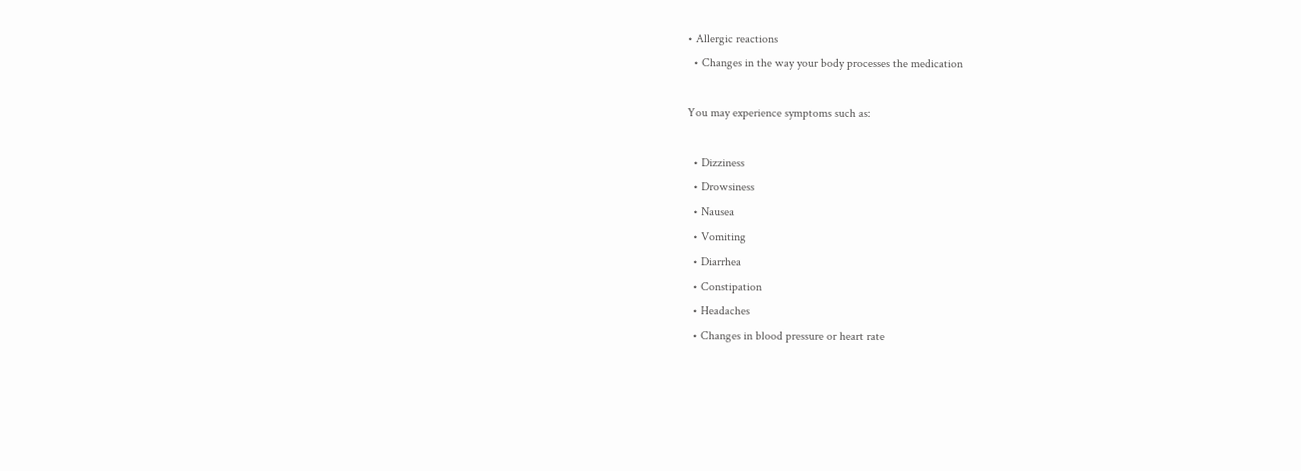• Allergic reactions
  • Changes in the way your body processes the medication

You may experience symptoms such as:

  • Dizziness
  • Drowsiness
  • Nausea
  • Vomiting
  • Diarrhea
  • Constipation
  • Headaches
  • Changes in blood pressure or heart rate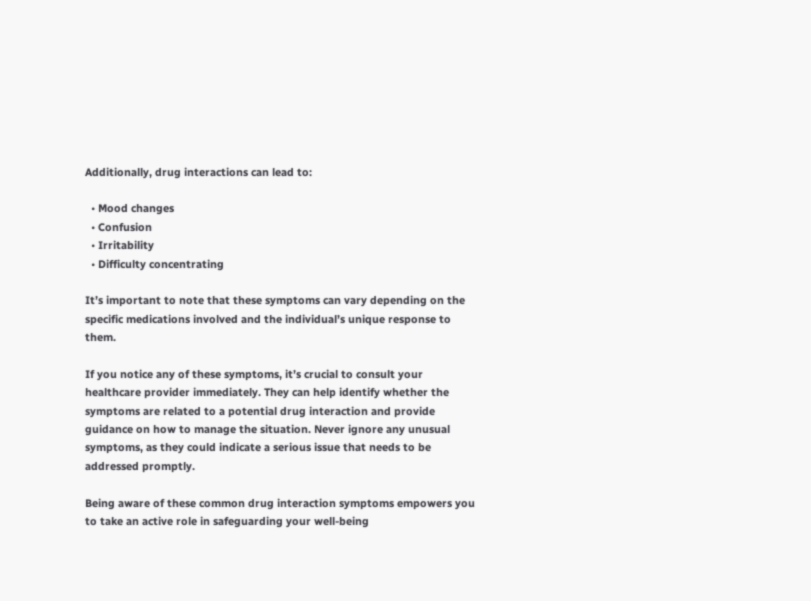Additionally, drug interactions can lead to:

  • Mood changes
  • Confusion
  • Irritability
  • Difficulty concentrating

It’s important to note that these symptoms can vary depending on the specific medications involved and the individual’s unique response to them.

If you notice any of these symptoms, it’s crucial to consult your healthcare provider immediately. They can help identify whether the symptoms are related to a potential drug interaction and provide guidance on how to manage the situation. Never ignore any unusual symptoms, as they could indicate a serious issue that needs to be addressed promptly.

Being aware of these common drug interaction symptoms empowers you to take an active role in safeguarding your well-being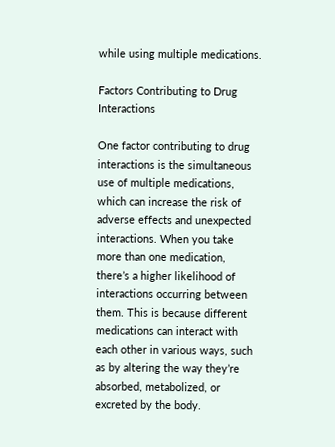while using multiple medications.

Factors Contributing to Drug Interactions

One factor contributing to drug interactions is the simultaneous use of multiple medications, which can increase the risk of adverse effects and unexpected interactions. When you take more than one medication, there’s a higher likelihood of interactions occurring between them. This is because different medications can interact with each other in various ways, such as by altering the way they’re absorbed, metabolized, or excreted by the body.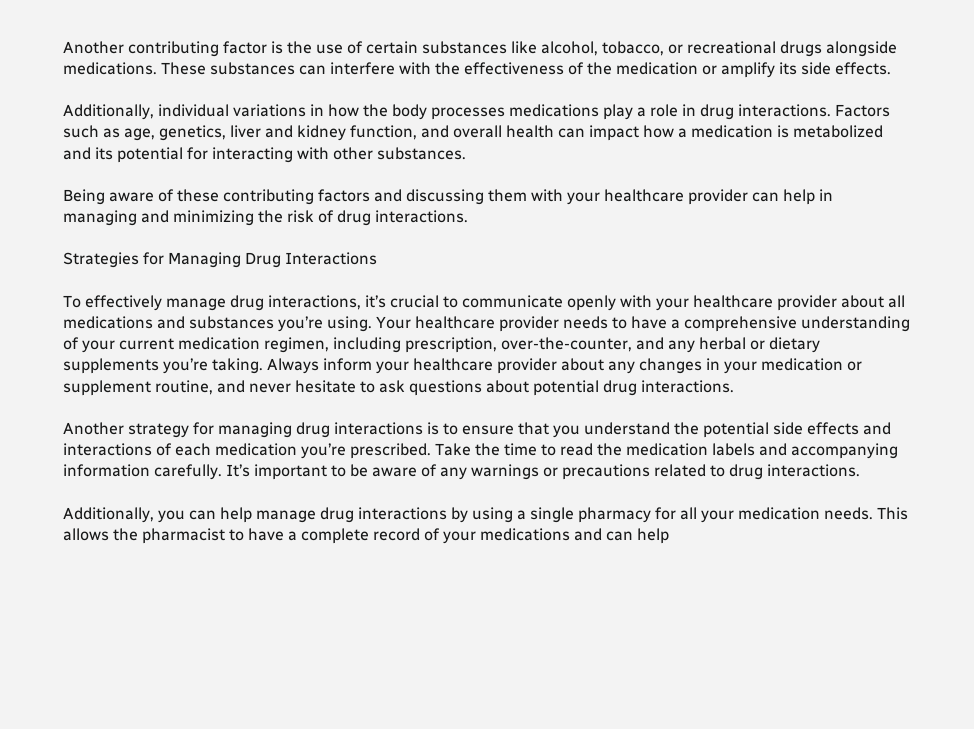Another contributing factor is the use of certain substances like alcohol, tobacco, or recreational drugs alongside medications. These substances can interfere with the effectiveness of the medication or amplify its side effects.

Additionally, individual variations in how the body processes medications play a role in drug interactions. Factors such as age, genetics, liver and kidney function, and overall health can impact how a medication is metabolized and its potential for interacting with other substances.

Being aware of these contributing factors and discussing them with your healthcare provider can help in managing and minimizing the risk of drug interactions.

Strategies for Managing Drug Interactions

To effectively manage drug interactions, it’s crucial to communicate openly with your healthcare provider about all medications and substances you’re using. Your healthcare provider needs to have a comprehensive understanding of your current medication regimen, including prescription, over-the-counter, and any herbal or dietary supplements you’re taking. Always inform your healthcare provider about any changes in your medication or supplement routine, and never hesitate to ask questions about potential drug interactions.

Another strategy for managing drug interactions is to ensure that you understand the potential side effects and interactions of each medication you’re prescribed. Take the time to read the medication labels and accompanying information carefully. It’s important to be aware of any warnings or precautions related to drug interactions.

Additionally, you can help manage drug interactions by using a single pharmacy for all your medication needs. This allows the pharmacist to have a complete record of your medications and can help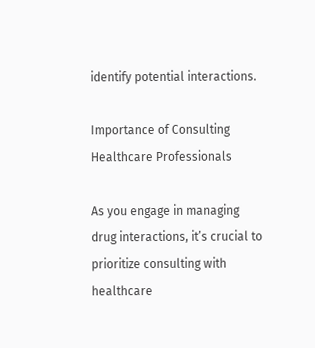identify potential interactions.

Importance of Consulting Healthcare Professionals

As you engage in managing drug interactions, it’s crucial to prioritize consulting with healthcare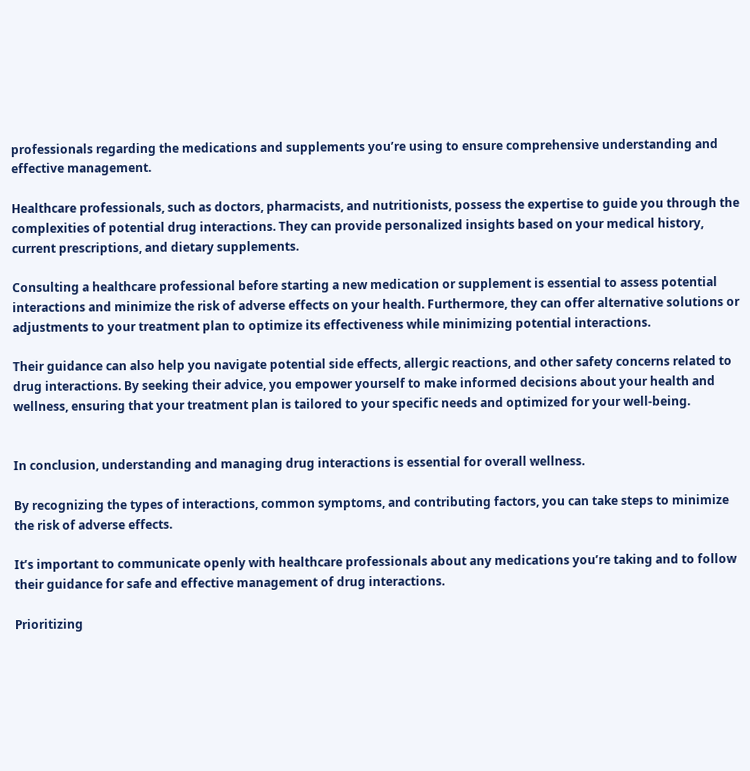professionals regarding the medications and supplements you’re using to ensure comprehensive understanding and effective management.

Healthcare professionals, such as doctors, pharmacists, and nutritionists, possess the expertise to guide you through the complexities of potential drug interactions. They can provide personalized insights based on your medical history, current prescriptions, and dietary supplements.

Consulting a healthcare professional before starting a new medication or supplement is essential to assess potential interactions and minimize the risk of adverse effects on your health. Furthermore, they can offer alternative solutions or adjustments to your treatment plan to optimize its effectiveness while minimizing potential interactions.

Their guidance can also help you navigate potential side effects, allergic reactions, and other safety concerns related to drug interactions. By seeking their advice, you empower yourself to make informed decisions about your health and wellness, ensuring that your treatment plan is tailored to your specific needs and optimized for your well-being.


In conclusion, understanding and managing drug interactions is essential for overall wellness.

By recognizing the types of interactions, common symptoms, and contributing factors, you can take steps to minimize the risk of adverse effects.

It’s important to communicate openly with healthcare professionals about any medications you’re taking and to follow their guidance for safe and effective management of drug interactions.

Prioritizing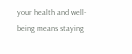your health and well-being means staying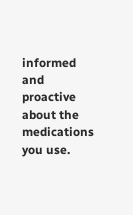informed and proactive about the medications you use.